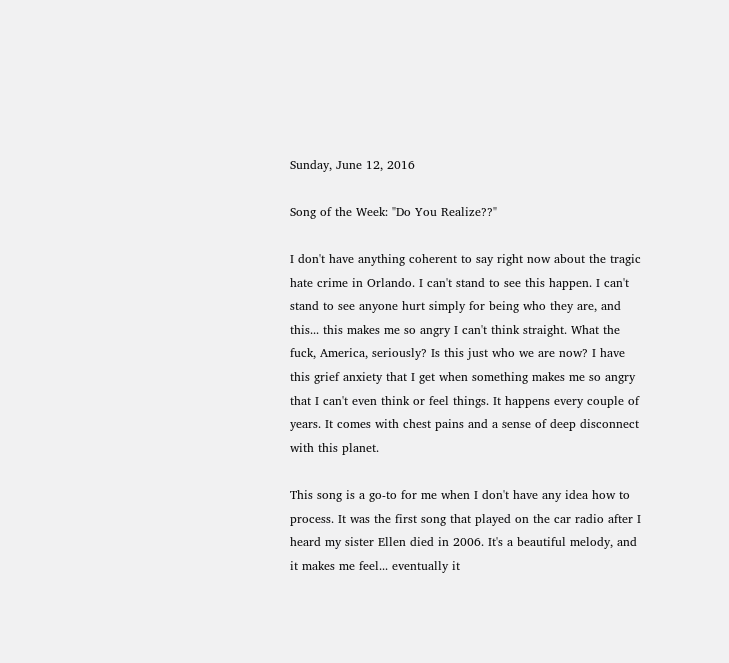Sunday, June 12, 2016

Song of the Week: "Do You Realize??"

I don't have anything coherent to say right now about the tragic hate crime in Orlando. I can't stand to see this happen. I can't stand to see anyone hurt simply for being who they are, and this... this makes me so angry I can't think straight. What the fuck, America, seriously? Is this just who we are now? I have this grief anxiety that I get when something makes me so angry that I can't even think or feel things. It happens every couple of years. It comes with chest pains and a sense of deep disconnect with this planet.

This song is a go-to for me when I don't have any idea how to process. It was the first song that played on the car radio after I heard my sister Ellen died in 2006. It's a beautiful melody, and it makes me feel... eventually it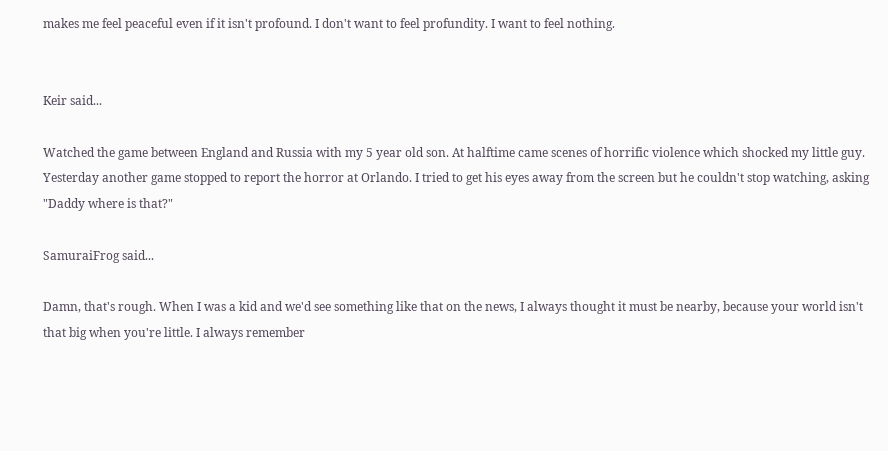makes me feel peaceful even if it isn't profound. I don't want to feel profundity. I want to feel nothing.


Keir said...

Watched the game between England and Russia with my 5 year old son. At halftime came scenes of horrific violence which shocked my little guy. Yesterday another game stopped to report the horror at Orlando. I tried to get his eyes away from the screen but he couldn't stop watching, asking "Daddy where is that?"

SamuraiFrog said...

Damn, that's rough. When I was a kid and we'd see something like that on the news, I always thought it must be nearby, because your world isn't that big when you're little. I always remember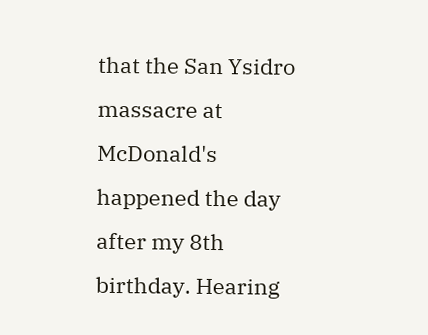that the San Ysidro massacre at McDonald's happened the day after my 8th birthday. Hearing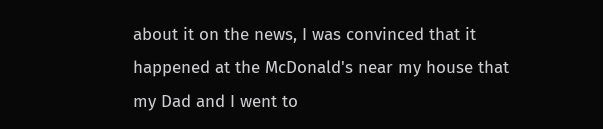about it on the news, I was convinced that it happened at the McDonald's near my house that my Dad and I went to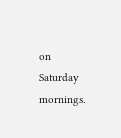on Saturday mornings.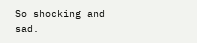So shocking and sad.